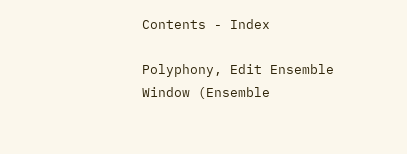Contents - Index

Polyphony, Edit Ensemble Window (Ensemble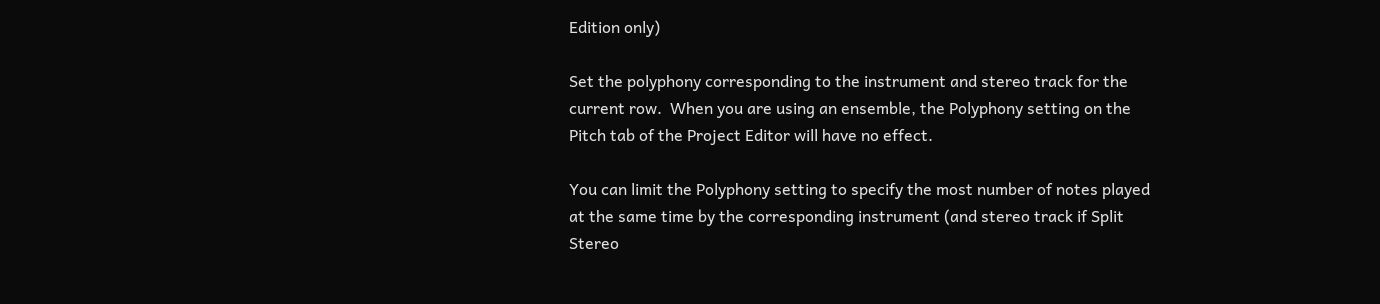Edition only)

Set the polyphony corresponding to the instrument and stereo track for the current row.  When you are using an ensemble, the Polyphony setting on the Pitch tab of the Project Editor will have no effect.

You can limit the Polyphony setting to specify the most number of notes played at the same time by the corresponding instrument (and stereo track if Split Stereo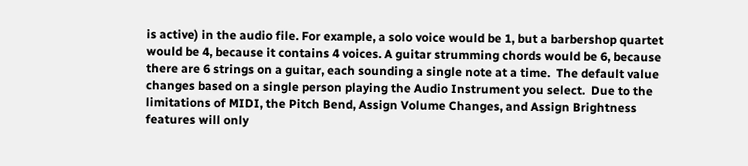is active) in the audio file. For example, a solo voice would be 1, but a barbershop quartet would be 4, because it contains 4 voices. A guitar strumming chords would be 6, because there are 6 strings on a guitar, each sounding a single note at a time.  The default value changes based on a single person playing the Audio Instrument you select.  Due to the limitations of MIDI, the Pitch Bend, Assign Volume Changes, and Assign Brightness features will only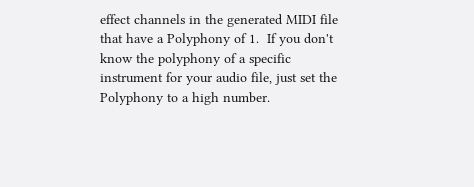effect channels in the generated MIDI file that have a Polyphony of 1.  If you don't know the polyphony of a specific instrument for your audio file, just set the Polyphony to a high number.